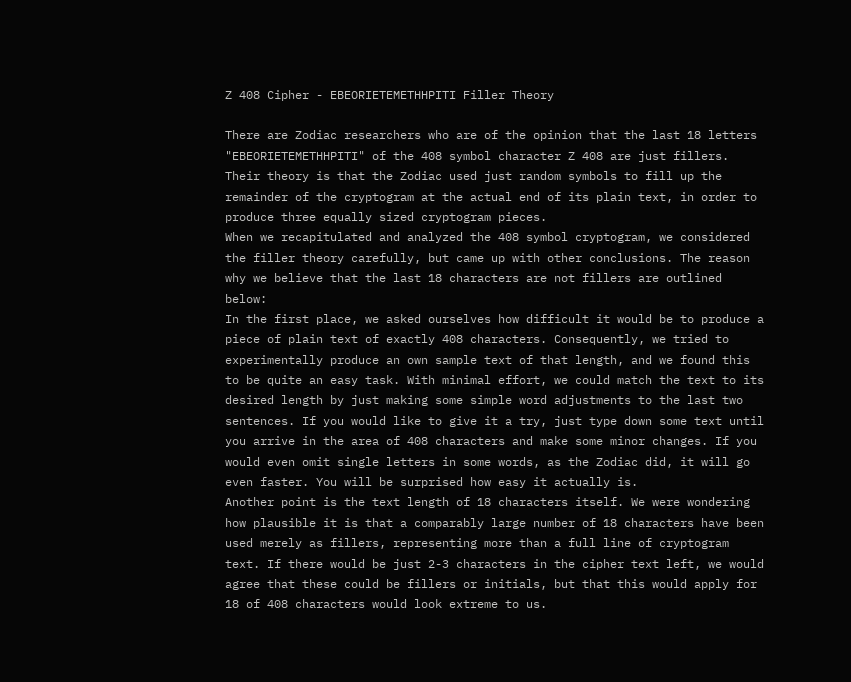Z 408 Cipher - EBEORIETEMETHHPITI Filler Theory

There are Zodiac researchers who are of the opinion that the last 18 letters "EBEORIETEMETHHPITI" of the 408 symbol character Z 408 are just fillers. Their theory is that the Zodiac used just random symbols to fill up the remainder of the cryptogram at the actual end of its plain text, in order to produce three equally sized cryptogram pieces.
When we recapitulated and analyzed the 408 symbol cryptogram, we considered the filler theory carefully, but came up with other conclusions. The reason why we believe that the last 18 characters are not fillers are outlined below:
In the first place, we asked ourselves how difficult it would be to produce a piece of plain text of exactly 408 characters. Consequently, we tried to experimentally produce an own sample text of that length, and we found this to be quite an easy task. With minimal effort, we could match the text to its desired length by just making some simple word adjustments to the last two sentences. If you would like to give it a try, just type down some text until you arrive in the area of 408 characters and make some minor changes. If you would even omit single letters in some words, as the Zodiac did, it will go even faster. You will be surprised how easy it actually is.
Another point is the text length of 18 characters itself. We were wondering how plausible it is that a comparably large number of 18 characters have been used merely as fillers, representing more than a full line of cryptogram text. If there would be just 2-3 characters in the cipher text left, we would agree that these could be fillers or initials, but that this would apply for 18 of 408 characters would look extreme to us.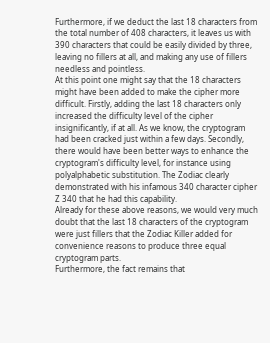Furthermore, if we deduct the last 18 characters from the total number of 408 characters, it leaves us with 390 characters that could be easily divided by three, leaving no fillers at all, and making any use of fillers needless and pointless.
At this point one might say that the 18 characters might have been added to make the cipher more difficult. Firstly, adding the last 18 characters only increased the difficulty level of the cipher insignificantly, if at all. As we know, the cryptogram had been cracked just within a few days. Secondly, there would have been better ways to enhance the cryptogram's difficulty level, for instance using polyalphabetic substitution. The Zodiac clearly demonstrated with his infamous 340 character cipher Z 340 that he had this capability.
Already for these above reasons, we would very much doubt that the last 18 characters of the cryptogram were just fillers that the Zodiac Killer added for convenience reasons to produce three equal cryptogram parts.
Furthermore, the fact remains that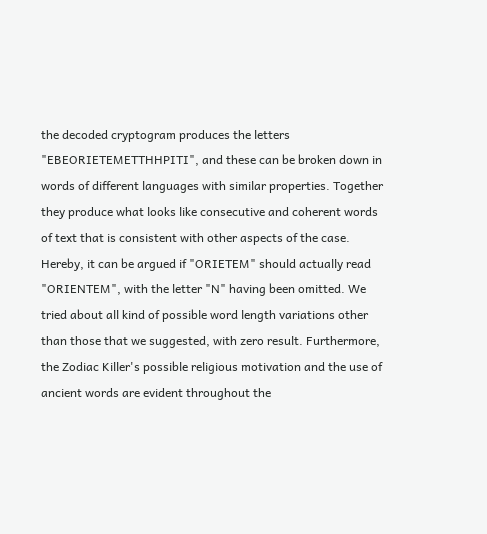the decoded cryptogram produces the letters "EBEORIETEMETTHHPITI", and these can be broken down in words of different languages with similar properties. Together they produce what looks like consecutive and coherent words of text that is consistent with other aspects of the case. Hereby, it can be argued if "ORIETEM" should actually read "ORIENTEM", with the letter "N" having been omitted. We tried about all kind of possible word length variations other than those that we suggested, with zero result. Furthermore, the Zodiac Killer's possible religious motivation and the use of ancient words are evident throughout the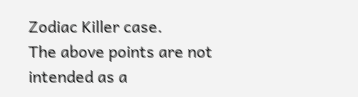Zodiac Killer case.
The above points are not intended as a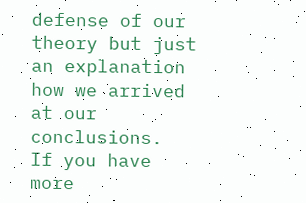defense of our theory but just an explanation how we arrived at our conclusions.
If you have more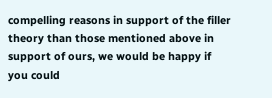compelling reasons in support of the filler theory than those mentioned above in support of ours, we would be happy if you could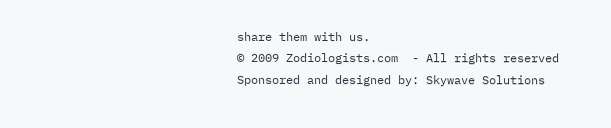share them with us.
© 2009 Zodiologists.com  - All rights reserved Sponsored and designed by: Skywave Solutions